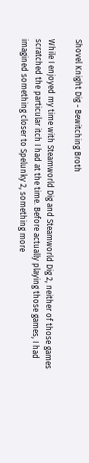Shovel Knight Dig - Bewitching Broth

While I enjoyed my time with Steamworld Dig and Steamworld Dig 2, neither of those games scratched the particular itch I had at the time. Before actually playing those games, I had imagined something closer to Spelunky 2, something more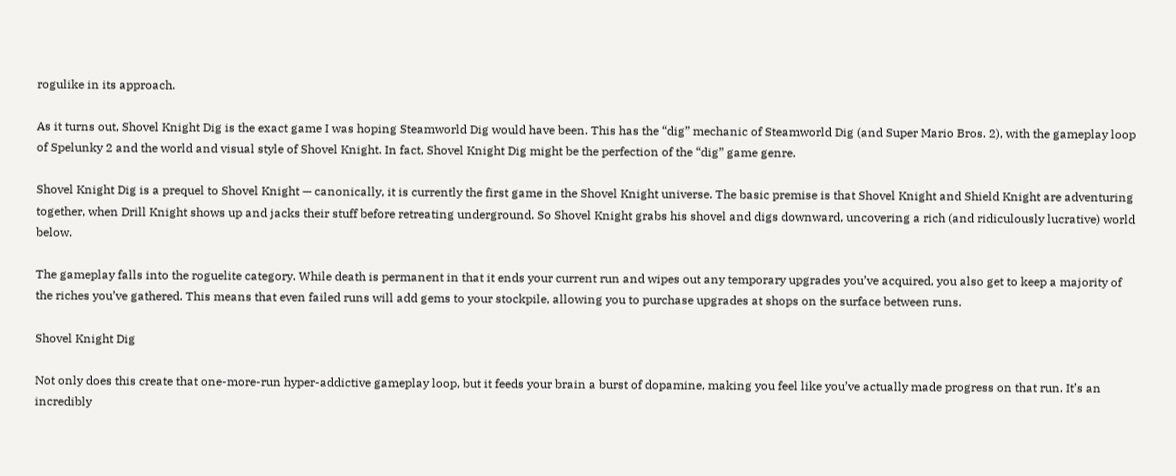rogulike in its approach.

As it turns out, Shovel Knight Dig is the exact game I was hoping Steamworld Dig would have been. This has the “dig” mechanic of Steamworld Dig (and Super Mario Bros. 2), with the gameplay loop of Spelunky 2 and the world and visual style of Shovel Knight. In fact, Shovel Knight Dig might be the perfection of the “dig” game genre.

Shovel Knight Dig is a prequel to Shovel Knight — canonically, it is currently the first game in the Shovel Knight universe. The basic premise is that Shovel Knight and Shield Knight are adventuring together, when Drill Knight shows up and jacks their stuff before retreating underground. So Shovel Knight grabs his shovel and digs downward, uncovering a rich (and ridiculously lucrative) world below.

The gameplay falls into the roguelite category. While death is permanent in that it ends your current run and wipes out any temporary upgrades you’ve acquired, you also get to keep a majority of the riches you’ve gathered. This means that even failed runs will add gems to your stockpile, allowing you to purchase upgrades at shops on the surface between runs.

Shovel Knight Dig

Not only does this create that one-more-run hyper-addictive gameplay loop, but it feeds your brain a burst of dopamine, making you feel like you’ve actually made progress on that run. It’s an incredibly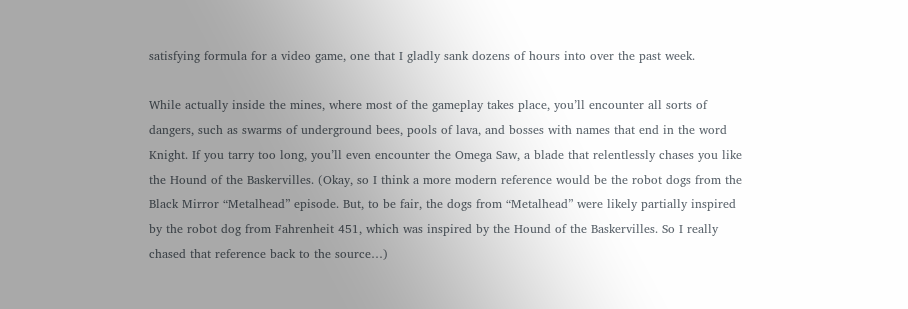satisfying formula for a video game, one that I gladly sank dozens of hours into over the past week.

While actually inside the mines, where most of the gameplay takes place, you’ll encounter all sorts of dangers, such as swarms of underground bees, pools of lava, and bosses with names that end in the word Knight. If you tarry too long, you’ll even encounter the Omega Saw, a blade that relentlessly chases you like the Hound of the Baskervilles. (Okay, so I think a more modern reference would be the robot dogs from the Black Mirror “Metalhead” episode. But, to be fair, the dogs from “Metalhead” were likely partially inspired by the robot dog from Fahrenheit 451, which was inspired by the Hound of the Baskervilles. So I really chased that reference back to the source…)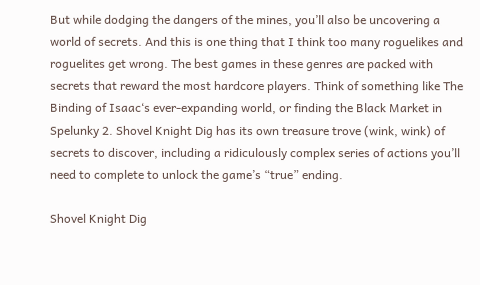But while dodging the dangers of the mines, you’ll also be uncovering a world of secrets. And this is one thing that I think too many roguelikes and roguelites get wrong. The best games in these genres are packed with secrets that reward the most hardcore players. Think of something like The Binding of Isaac‘s ever-expanding world, or finding the Black Market in Spelunky 2. Shovel Knight Dig has its own treasure trove (wink, wink) of secrets to discover, including a ridiculously complex series of actions you’ll need to complete to unlock the game’s “true” ending.

Shovel Knight Dig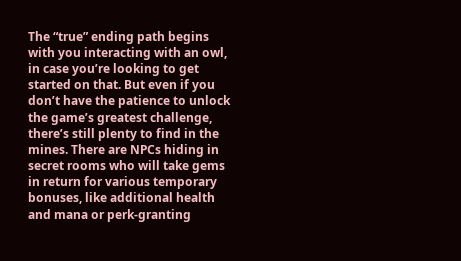The “true” ending path begins with you interacting with an owl, in case you’re looking to get started on that. But even if you don’t have the patience to unlock the game’s greatest challenge, there’s still plenty to find in the mines. There are NPCs hiding in secret rooms who will take gems in return for various temporary bonuses, like additional health and mana or perk-granting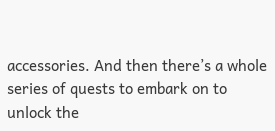accessories. And then there’s a whole series of quests to embark on to unlock the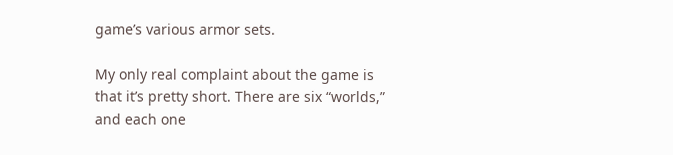game’s various armor sets.

My only real complaint about the game is that it’s pretty short. There are six “worlds,” and each one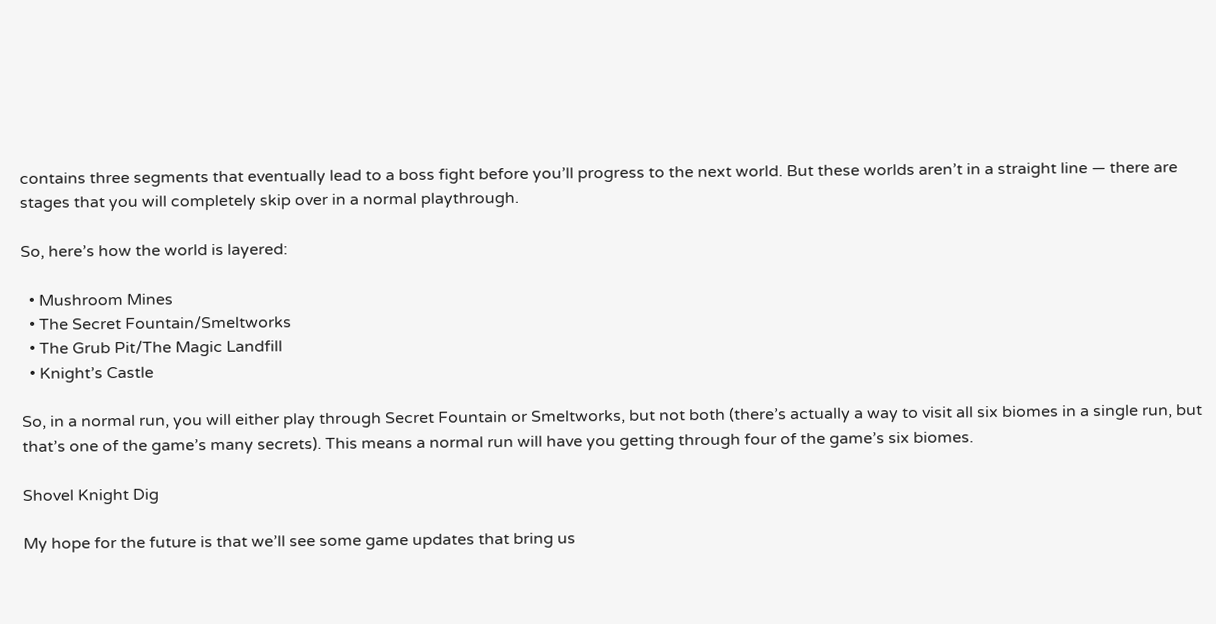contains three segments that eventually lead to a boss fight before you’ll progress to the next world. But these worlds aren’t in a straight line — there are stages that you will completely skip over in a normal playthrough.

So, here’s how the world is layered:

  • Mushroom Mines
  • The Secret Fountain/Smeltworks
  • The Grub Pit/The Magic Landfill
  • Knight’s Castle

So, in a normal run, you will either play through Secret Fountain or Smeltworks, but not both (there’s actually a way to visit all six biomes in a single run, but that’s one of the game’s many secrets). This means a normal run will have you getting through four of the game’s six biomes.

Shovel Knight Dig

My hope for the future is that we’ll see some game updates that bring us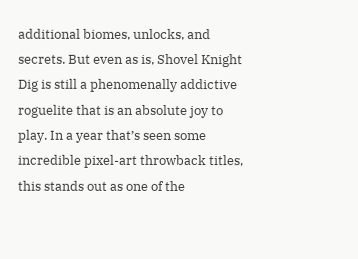additional biomes, unlocks, and secrets. But even as is, Shovel Knight Dig is still a phenomenally addictive roguelite that is an absolute joy to play. In a year that’s seen some incredible pixel-art throwback titles, this stands out as one of the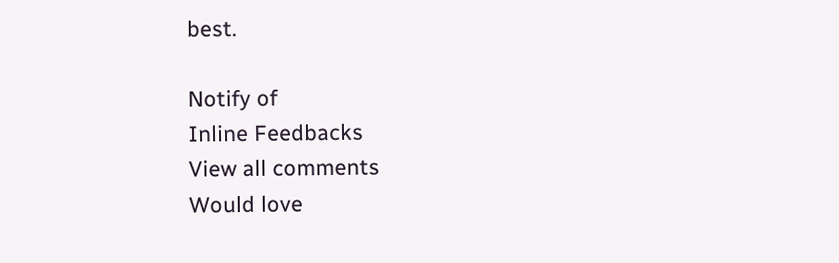best.

Notify of
Inline Feedbacks
View all comments
Would love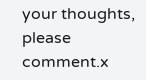your thoughts, please comment.x